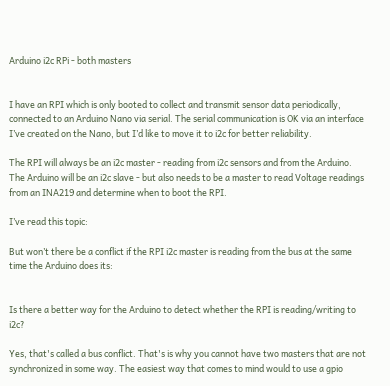Arduino i2c RPi - both masters


I have an RPI which is only booted to collect and transmit sensor data periodically, connected to an Arduino Nano via serial. The serial communication is OK via an interface I’ve created on the Nano, but I’d like to move it to i2c for better reliability.

The RPI will always be an i2c master - reading from i2c sensors and from the Arduino.
The Arduino will be an i2c slave - but also needs to be a master to read Voltage readings from an INA219 and determine when to boot the RPI.

I’ve read this topic:

But won’t there be a conflict if the RPI i2c master is reading from the bus at the same time the Arduino does its:


Is there a better way for the Arduino to detect whether the RPI is reading/writing to i2c?

Yes, that's called a bus conflict. That's is why you cannot have two masters that are not synchronized in some way. The easiest way that comes to mind would to use a gpio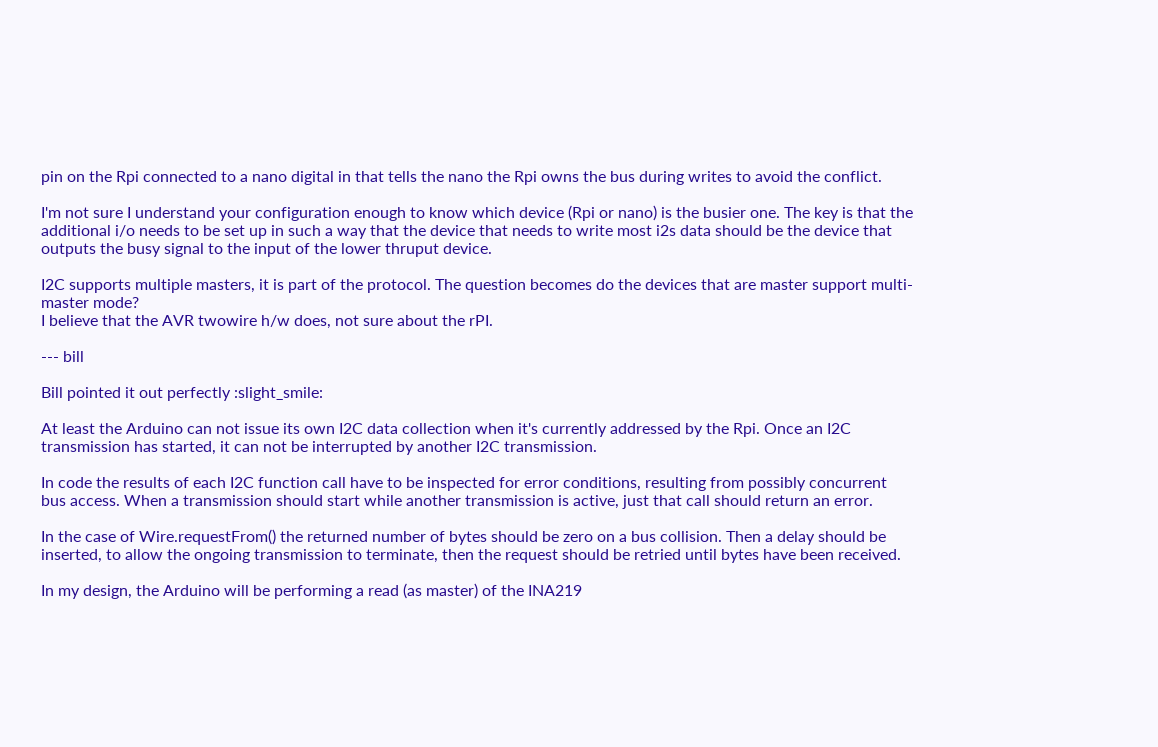pin on the Rpi connected to a nano digital in that tells the nano the Rpi owns the bus during writes to avoid the conflict.

I'm not sure I understand your configuration enough to know which device (Rpi or nano) is the busier one. The key is that the additional i/o needs to be set up in such a way that the device that needs to write most i2s data should be the device that outputs the busy signal to the input of the lower thruput device.

I2C supports multiple masters, it is part of the protocol. The question becomes do the devices that are master support multi-master mode?
I believe that the AVR twowire h/w does, not sure about the rPI.

--- bill

Bill pointed it out perfectly :slight_smile:

At least the Arduino can not issue its own I2C data collection when it's currently addressed by the Rpi. Once an I2C transmission has started, it can not be interrupted by another I2C transmission.

In code the results of each I2C function call have to be inspected for error conditions, resulting from possibly concurrent bus access. When a transmission should start while another transmission is active, just that call should return an error.

In the case of Wire.requestFrom() the returned number of bytes should be zero on a bus collision. Then a delay should be inserted, to allow the ongoing transmission to terminate, then the request should be retried until bytes have been received.

In my design, the Arduino will be performing a read (as master) of the INA219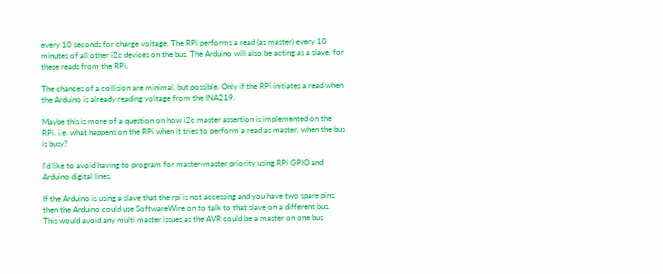every 10 seconds for charge voltage. The RPi performs a read (as master) every 10 minutes of all other i2c devices on the bus. The Arduino will also be acting as a slave, for these reads from the RPi.

The chances of a collision are minimal, but possible. Only if the RPi initiates a read when the Arduino is already reading voltage from the INA219.

Maybe this is more of a question on how i2c master assertion is implemented on the RPi. i.e. what happens on the RPi when it tries to perform a read as master, when the bus is busy?

I'd like to avoid having to program for master-master priority using RPi GPIO and Arduino digital lines.

If the Arduino is using a slave that the rpi is not accessing and you have two spare pins, then the Arduino could use SoftwareWire on to talk to that slave on a different bus.
This would avoid any multi master issues as the AVR could be a master on one bus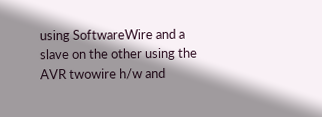using SoftwareWire and a slave on the other using the AVR twowire h/w and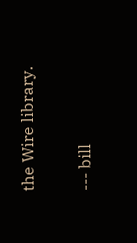the Wire library.

--- bill